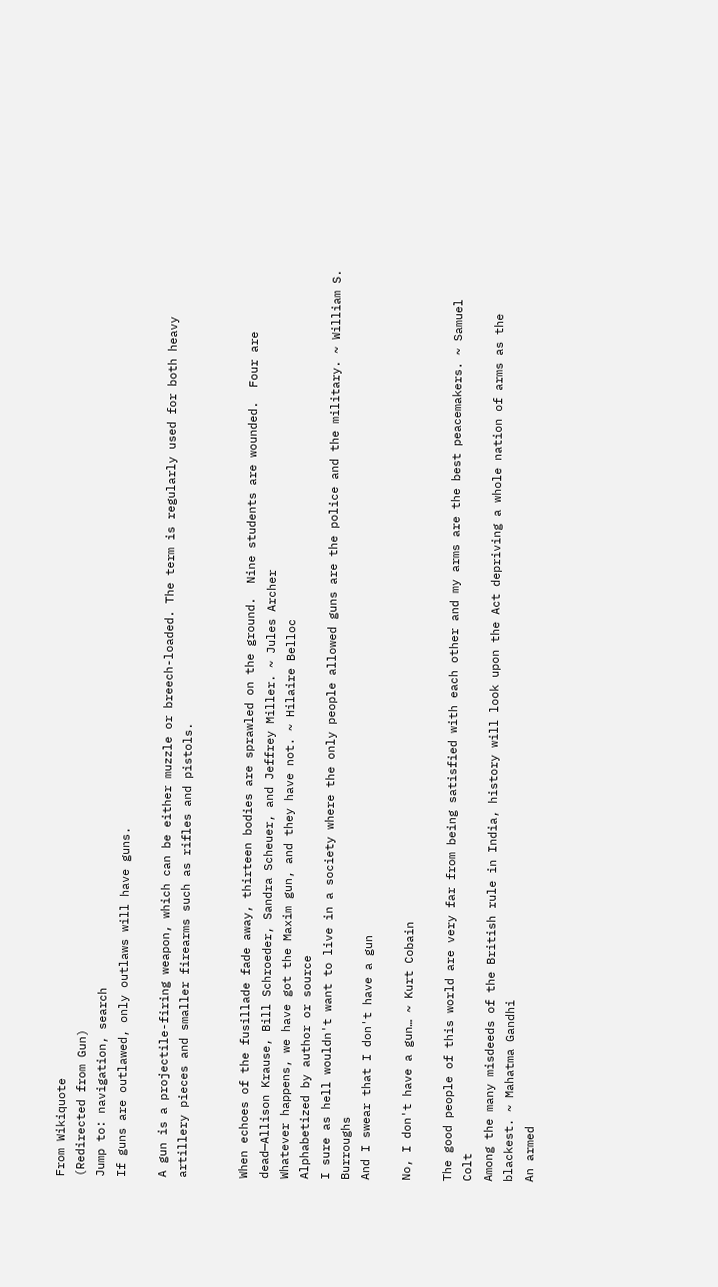From Wikiquote
(Redirected from Gun)
Jump to: navigation, search
If guns are outlawed, only outlaws will have guns.

A gun is a projectile-firing weapon, which can be either muzzle or breech-loaded. The term is regularly used for both heavy artillery pieces and smaller firearms such as rifles and pistols.


When echoes of the fusillade fade away, thirteen bodies are sprawled on the ground.  Nine students are wounded.  Four are dead—Allison Krause, Bill Schroeder, Sandra Scheuer, and Jeffrey Miller. ~ Jules Archer
Whatever happens, we have got the Maxim gun, and they have not. ~ Hilaire Belloc
Alphabetized by author or source
I sure as hell wouldn't want to live in a society where the only people allowed guns are the police and the military. ~ William S. Burroughs
And I swear that I don't have a gun

No, I don't have a gun… ~ Kurt Cobain

The good people of this world are very far from being satisfied with each other and my arms are the best peacemakers. ~ Samuel Colt
Among the many misdeeds of the British rule in India, history will look upon the Act depriving a whole nation of arms as the blackest. ~ Mahatma Gandhi
An armed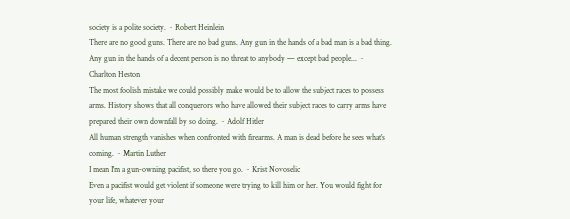society is a polite society. ~ Robert Heinlein
There are no good guns. There are no bad guns. Any gun in the hands of a bad man is a bad thing. Any gun in the hands of a decent person is no threat to anybody — except bad people... ~ Charlton Heston
The most foolish mistake we could possibly make would be to allow the subject races to possess arms. History shows that all conquerors who have allowed their subject races to carry arms have prepared their own downfall by so doing. ~ Adolf Hitler
All human strength vanishes when confronted with firearms. A man is dead before he sees what’s coming. ~ Martin Luther
I mean I'm a gun-owning pacifist, so there you go. ~ Krist Novoselic
Even a pacifist would get violent if someone were trying to kill him or her. You would fight for your life, whatever your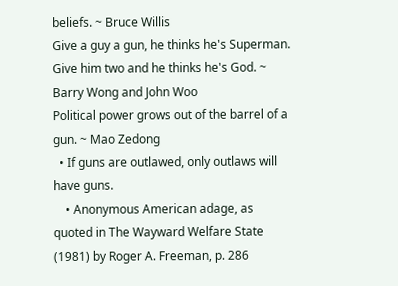beliefs. ~ Bruce Willis
Give a guy a gun, he thinks he's Superman. Give him two and he thinks he's God. ~ Barry Wong and John Woo
Political power grows out of the barrel of a gun. ~ Mao Zedong
  • If guns are outlawed, only outlaws will have guns.
    • Anonymous American adage, as quoted in The Wayward Welfare State (1981) by Roger A. Freeman, p. 286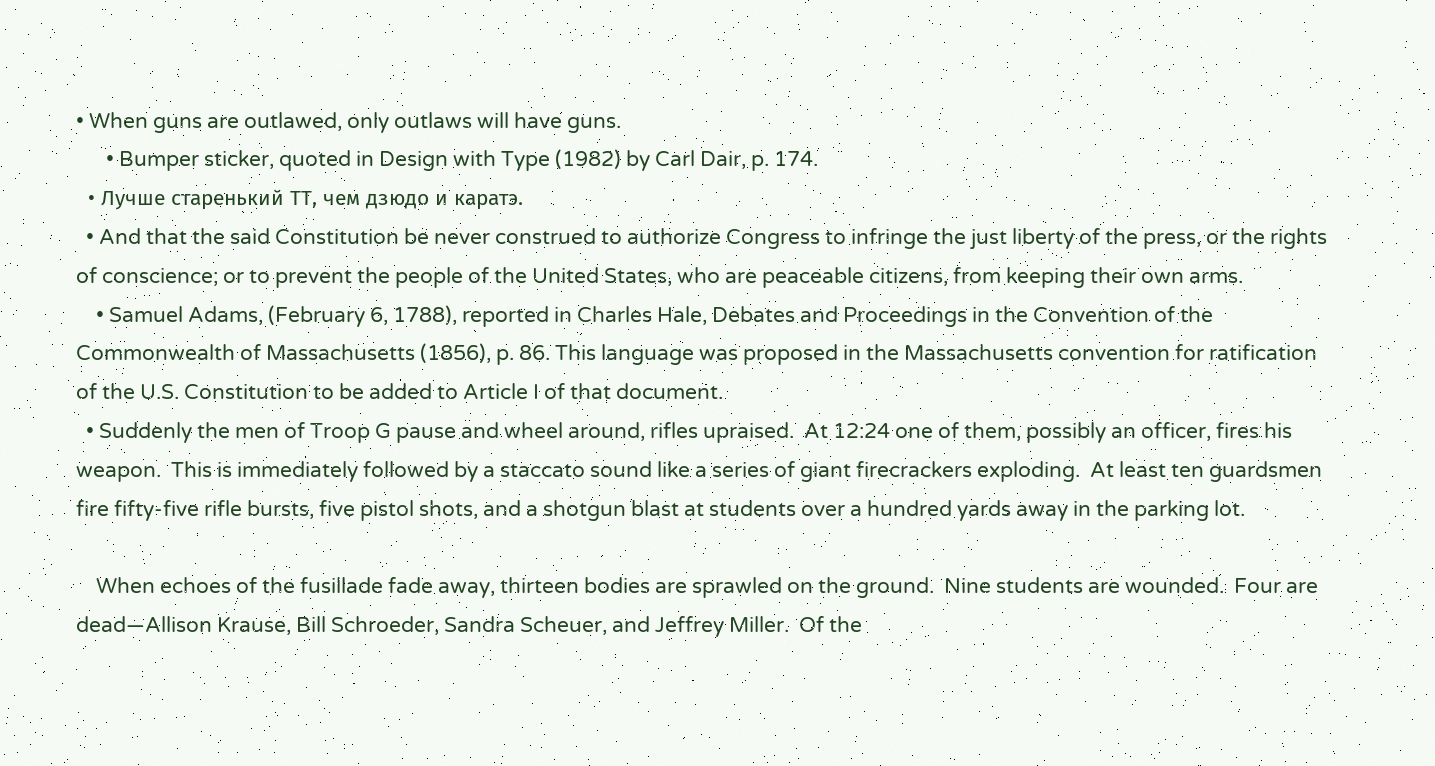• When guns are outlawed, only outlaws will have guns.
      • Bumper sticker, quoted in Design with Type (1982) by Carl Dair, p. 174.
  • Лучше старенький ТТ, чем дзюдо и каратэ.
  • And that the said Constitution be never construed to authorize Congress to infringe the just liberty of the press, or the rights of conscience; or to prevent the people of the United States, who are peaceable citizens, from keeping their own arms.
    • Samuel Adams, (February 6, 1788), reported in Charles Hale, Debates and Proceedings in the Convention of the Commonwealth of Massachusetts (1856), p. 86. This language was proposed in the Massachusetts convention for ratification of the U.S. Constitution to be added to Article I of that document.
  • Suddenly the men of Troop G pause and wheel around, rifles upraised.  At 12:24 one of them, possibly an officer, fires his weapon.  This is immediately followed by a staccato sound like a series of giant firecrackers exploding.  At least ten guardsmen fire fifty-five rifle bursts, five pistol shots, and a shotgun blast at students over a hundred yards away in the parking lot.

    When echoes of the fusillade fade away, thirteen bodies are sprawled on the ground.  Nine students are wounded.  Four are dead—Allison Krause, Bill Schroeder, Sandra Scheuer, and Jeffrey Miller.  Of the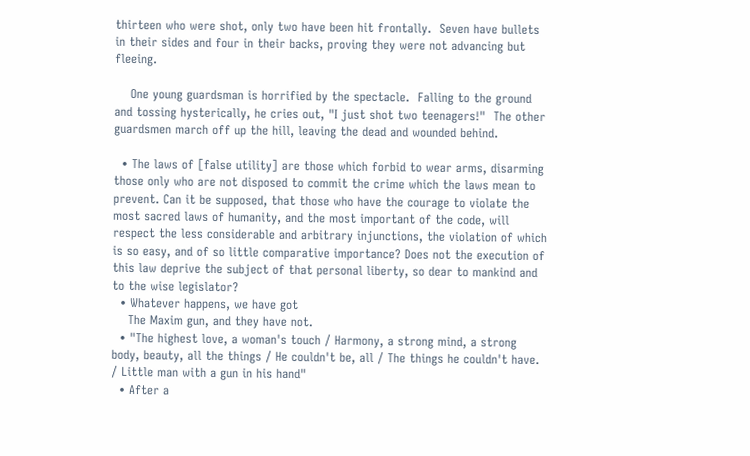thirteen who were shot, only two have been hit frontally.  Seven have bullets in their sides and four in their backs, proving they were not advancing but fleeing.

    One young guardsman is horrified by the spectacle.  Falling to the ground and tossing hysterically, he cries out, "I just shot two teenagers!"  The other guardsmen march off up the hill, leaving the dead and wounded behind.

  • The laws of [false utility] are those which forbid to wear arms, disarming those only who are not disposed to commit the crime which the laws mean to prevent. Can it be supposed, that those who have the courage to violate the most sacred laws of humanity, and the most important of the code, will respect the less considerable and arbitrary injunctions, the violation of which is so easy, and of so little comparative importance? Does not the execution of this law deprive the subject of that personal liberty, so dear to mankind and to the wise legislator?
  • Whatever happens, we have got
    The Maxim gun, and they have not.
  • "The highest love, a woman's touch / Harmony, a strong mind, a strong body, beauty, all the things / He couldn't be, all / The things he couldn't have. / Little man with a gun in his hand"
  • After a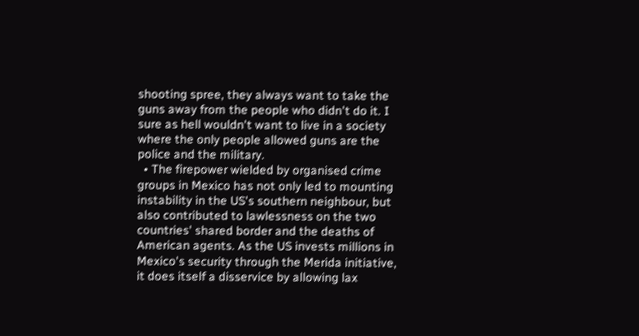shooting spree, they always want to take the guns away from the people who didn't do it. I sure as hell wouldn't want to live in a society where the only people allowed guns are the police and the military.
  • The firepower wielded by organised crime groups in Mexico has not only led to mounting instability in the US's southern neighbour, but also contributed to lawlessness on the two countries' shared border and the deaths of American agents. As the US invests millions in Mexico's security through the Merida initiative, it does itself a disservice by allowing lax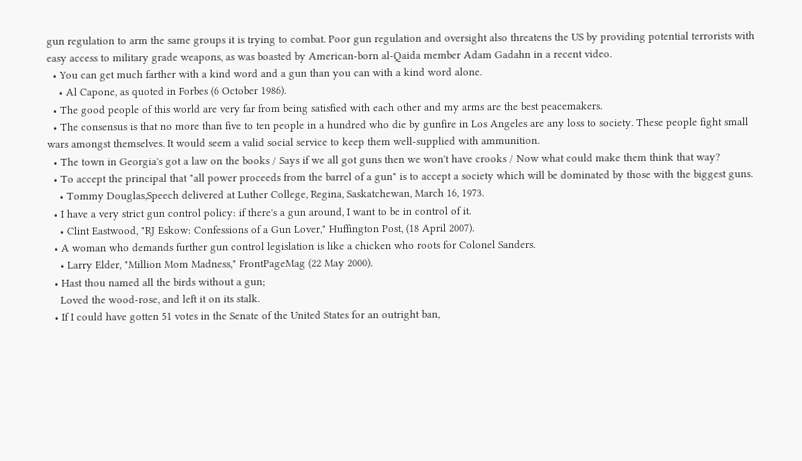gun regulation to arm the same groups it is trying to combat. Poor gun regulation and oversight also threatens the US by providing potential terrorists with easy access to military grade weapons, as was boasted by American-born al-Qaida member Adam Gadahn in a recent video.
  • You can get much farther with a kind word and a gun than you can with a kind word alone.
    • Al Capone, as quoted in Forbes (6 October 1986).
  • The good people of this world are very far from being satisfied with each other and my arms are the best peacemakers.
  • The consensus is that no more than five to ten people in a hundred who die by gunfire in Los Angeles are any loss to society. These people fight small wars amongst themselves. It would seem a valid social service to keep them well-supplied with ammunition.
  • The town in Georgia's got a law on the books / Says if we all got guns then we won't have crooks / Now what could make them think that way?
  • To accept the principal that "all power proceeds from the barrel of a gun" is to accept a society which will be dominated by those with the biggest guns.
    • Tommy Douglas,Speech delivered at Luther College, Regina, Saskatchewan, March 16, 1973.
  • I have a very strict gun control policy: if there's a gun around, I want to be in control of it.
    • Clint Eastwood, "RJ Eskow: Confessions of a Gun Lover," Huffington Post, (18 April 2007).
  • A woman who demands further gun control legislation is like a chicken who roots for Colonel Sanders.
    • Larry Elder, "Million Mom Madness," FrontPageMag (22 May 2000).
  • Hast thou named all the birds without a gun;
    Loved the wood-rose, and left it on its stalk.
  • If I could have gotten 51 votes in the Senate of the United States for an outright ban,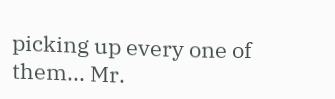picking up every one of them... Mr.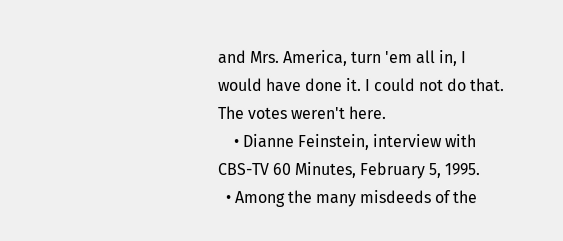and Mrs. America, turn 'em all in, I would have done it. I could not do that. The votes weren't here.
    • Dianne Feinstein, interview with CBS-TV 60 Minutes, February 5, 1995.
  • Among the many misdeeds of the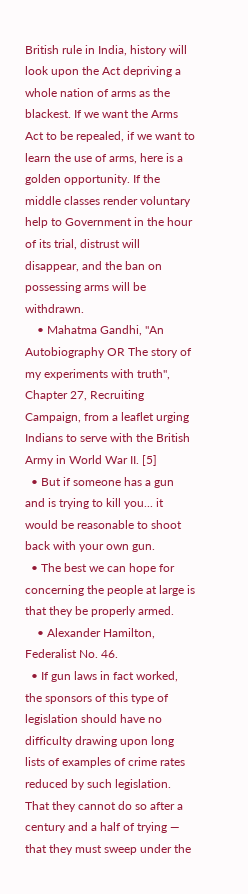British rule in India, history will look upon the Act depriving a whole nation of arms as the blackest. If we want the Arms Act to be repealed, if we want to learn the use of arms, here is a golden opportunity. If the middle classes render voluntary help to Government in the hour of its trial, distrust will disappear, and the ban on possessing arms will be withdrawn.
    • Mahatma Gandhi, "An Autobiography OR The story of my experiments with truth", Chapter 27, Recruiting Campaign, from a leaflet urging Indians to serve with the British Army in World War II. [5]
  • But if someone has a gun and is trying to kill you... it would be reasonable to shoot back with your own gun.
  • The best we can hope for concerning the people at large is that they be properly armed.
    • Alexander Hamilton, Federalist No. 46.
  • If gun laws in fact worked, the sponsors of this type of legislation should have no difficulty drawing upon long lists of examples of crime rates reduced by such legislation. That they cannot do so after a century and a half of trying — that they must sweep under the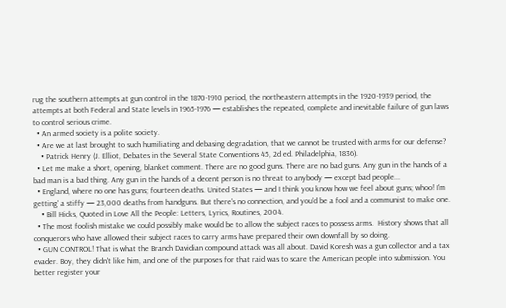rug the southern attempts at gun control in the 1870-1910 period, the northeastern attempts in the 1920-1939 period, the attempts at both Federal and State levels in 1965-1976 — establishes the repeated, complete and inevitable failure of gun laws to control serious crime.
  • An armed society is a polite society.
  • Are we at last brought to such humiliating and debasing degradation, that we cannot be trusted with arms for our defense?
    • Patrick Henry (J. Elliot, Debates in the Several State Conventions 45, 2d ed. Philadelphia, 1836).
  • Let me make a short, opening, blanket comment. There are no good guns. There are no bad guns. Any gun in the hands of a bad man is a bad thing. Any gun in the hands of a decent person is no threat to anybody — except bad people...
  • England, where no one has guns; fourteen deaths. United States — and I think you know how we feel about guns; whoo! I'm getting' a stiffy — 23,000 deaths from handguns. But there's no connection, and you'd be a fool and a communist to make one.
    • Bill Hicks, Quoted in Love All the People: Letters, Lyrics, Routines, 2004.
  • The most foolish mistake we could possibly make would be to allow the subject races to possess arms.  History shows that all conquerors who have allowed their subject races to carry arms have prepared their own downfall by so doing.
  • GUN CONTROL! That is what the Branch Davidian compound attack was all about. David Koresh was a gun collector and a tax evader. Boy, they didn't like him, and one of the purposes for that raid was to scare the American people into submission. You better register your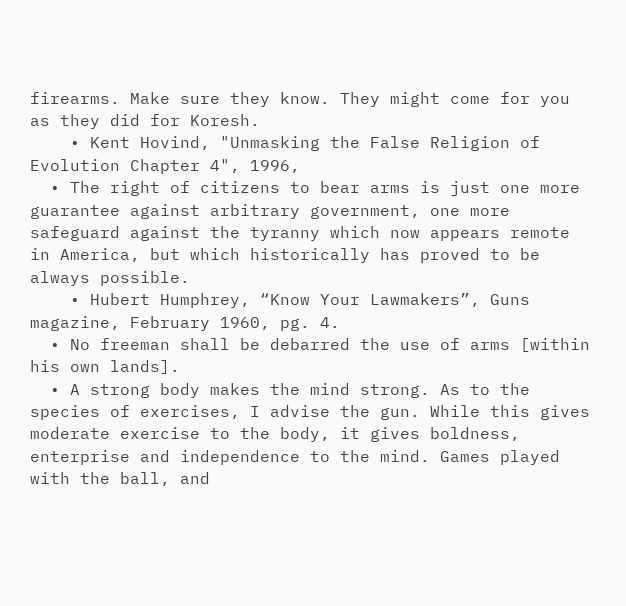firearms. Make sure they know. They might come for you as they did for Koresh.
    • Kent Hovind, "Unmasking the False Religion of Evolution Chapter 4", 1996,
  • The right of citizens to bear arms is just one more guarantee against arbitrary government, one more safeguard against the tyranny which now appears remote in America, but which historically has proved to be always possible.
    • Hubert Humphrey, “Know Your Lawmakers”, Guns magazine, February 1960, pg. 4.
  • No freeman shall be debarred the use of arms [within his own lands].
  • A strong body makes the mind strong. As to the species of exercises, I advise the gun. While this gives moderate exercise to the body, it gives boldness, enterprise and independence to the mind. Games played with the ball, and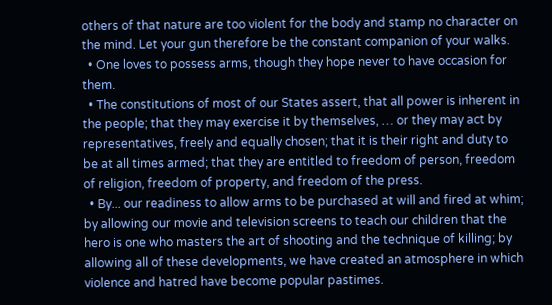others of that nature are too violent for the body and stamp no character on the mind. Let your gun therefore be the constant companion of your walks.
  • One loves to possess arms, though they hope never to have occasion for them.
  • The constitutions of most of our States assert, that all power is inherent in the people; that they may exercise it by themselves, … or they may act by representatives, freely and equally chosen; that it is their right and duty to be at all times armed; that they are entitled to freedom of person, freedom of religion, freedom of property, and freedom of the press.
  • By... our readiness to allow arms to be purchased at will and fired at whim; by allowing our movie and television screens to teach our children that the hero is one who masters the art of shooting and the technique of killing; by allowing all of these developments, we have created an atmosphere in which violence and hatred have become popular pastimes.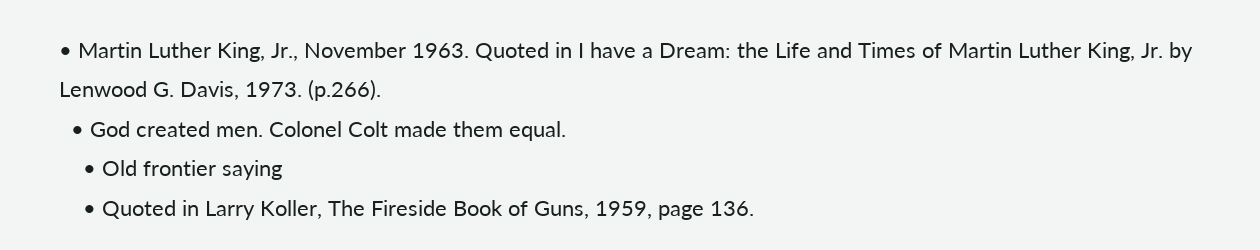• Martin Luther King, Jr., November 1963. Quoted in I have a Dream: the Life and Times of Martin Luther King, Jr. by Lenwood G. Davis, 1973. (p.266).
  • God created men. Colonel Colt made them equal.
    • Old frontier saying
    • Quoted in Larry Koller, The Fireside Book of Guns, 1959, page 136.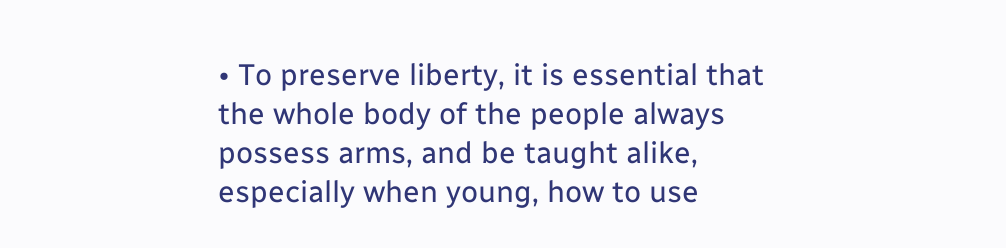• To preserve liberty, it is essential that the whole body of the people always possess arms, and be taught alike, especially when young, how to use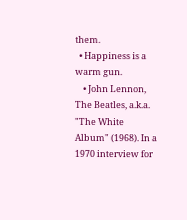them.
  • Happiness is a warm gun.
    • John Lennon, The Beatles, a.k.a. "The White Album" (1968). In a 1970 interview for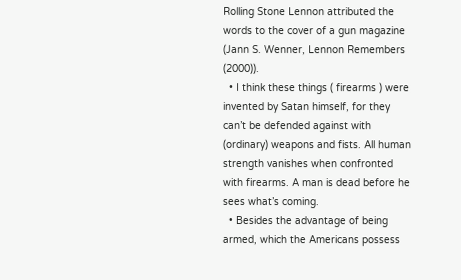Rolling Stone Lennon attributed the words to the cover of a gun magazine (Jann S. Wenner, Lennon Remembers (2000)).
  • I think these things ( firearms ) were invented by Satan himself, for they can’t be defended against with (ordinary) weapons and fists. All human strength vanishes when confronted with firearms. A man is dead before he sees what’s coming.
  • Besides the advantage of being armed, which the Americans possess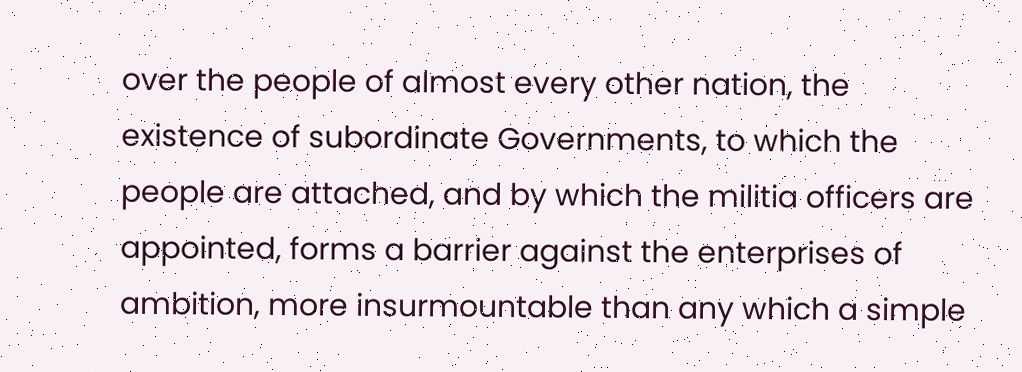over the people of almost every other nation, the existence of subordinate Governments, to which the people are attached, and by which the militia officers are appointed, forms a barrier against the enterprises of ambition, more insurmountable than any which a simple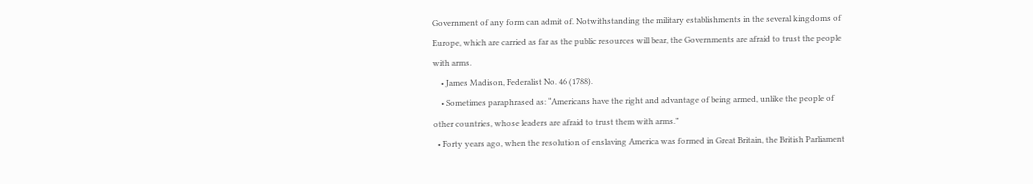Government of any form can admit of. Notwithstanding the military establishments in the several kingdoms of Europe, which are carried as far as the public resources will bear, the Governments are afraid to trust the people with arms.
    • James Madison, Federalist No. 46 (1788).
    • Sometimes paraphrased as: “Americans have the right and advantage of being armed, unlike the people of other countries, whose leaders are afraid to trust them with arms.”
  • Forty years ago, when the resolution of enslaving America was formed in Great Britain, the British Parliament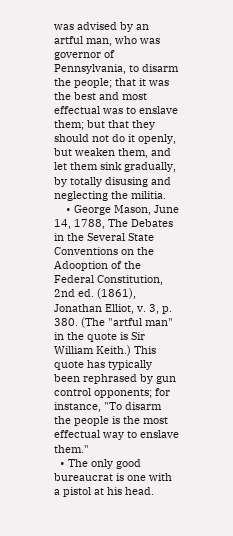was advised by an artful man, who was governor of Pennsylvania, to disarm the people; that it was the best and most effectual was to enslave them; but that they should not do it openly, but weaken them, and let them sink gradually, by totally disusing and neglecting the militia.
    • George Mason, June 14, 1788, The Debates in the Several State Conventions on the Adooption of the Federal Constitution, 2nd ed. (1861), Jonathan Elliot, v. 3, p. 380. (The "artful man" in the quote is Sir William Keith.) This quote has typically been rephrased by gun control opponents; for instance, "To disarm the people is the most effectual way to enslave them."
  • The only good bureaucrat is one with a pistol at his head.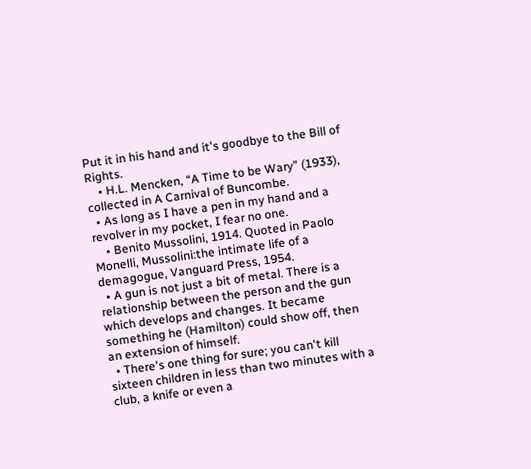Put it in his hand and it's goodbye to the Bill of Rights.
    • H.L. Mencken, “A Time to be Wary” (1933), collected in A Carnival of Buncombe.
  • As long as I have a pen in my hand and a revolver in my pocket, I fear no one.
    • Benito Mussolini, 1914. Quoted in Paolo Monelli, Mussolini:the intimate life of a demagogue, Vanguard Press, 1954.
  • A gun is not just a bit of metal. There is a relationship between the person and the gun which develops and changes. It became something he (Hamilton) could show off, then an extension of himself.
  • There's one thing for sure; you can't kill sixteen children in less than two minutes with a club, a knife or even a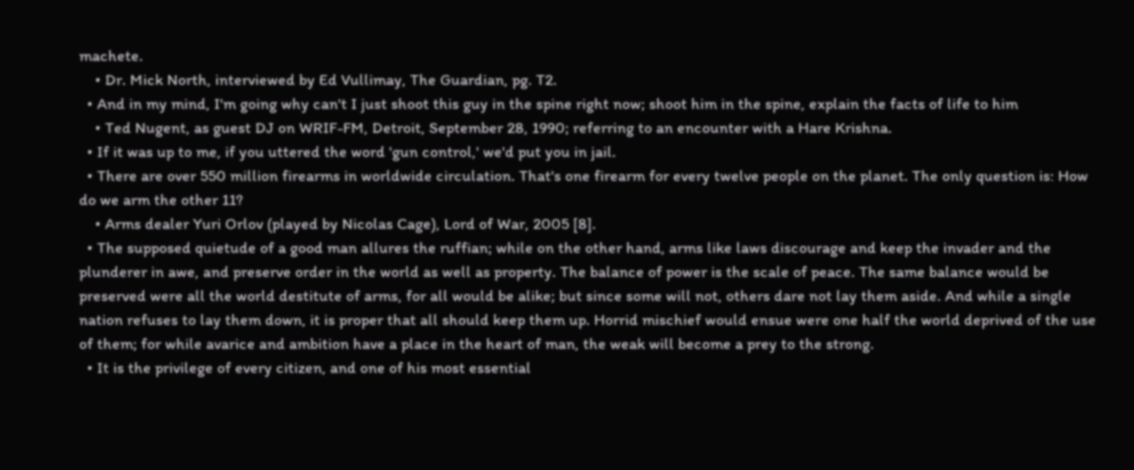machete.
    • Dr. Mick North, interviewed by Ed Vullimay, The Guardian, pg. T2.
  • And in my mind, I'm going why can't I just shoot this guy in the spine right now; shoot him in the spine, explain the facts of life to him
    • Ted Nugent, as guest DJ on WRIF-FM, Detroit, September 28, 1990; referring to an encounter with a Hare Krishna.
  • If it was up to me, if you uttered the word 'gun control,' we'd put you in jail.
  • There are over 550 million firearms in worldwide circulation. That's one firearm for every twelve people on the planet. The only question is: How do we arm the other 11?
    • Arms dealer Yuri Orlov (played by Nicolas Cage), Lord of War, 2005 [8].
  • The supposed quietude of a good man allures the ruffian; while on the other hand, arms like laws discourage and keep the invader and the plunderer in awe, and preserve order in the world as well as property. The balance of power is the scale of peace. The same balance would be preserved were all the world destitute of arms, for all would be alike; but since some will not, others dare not lay them aside. And while a single nation refuses to lay them down, it is proper that all should keep them up. Horrid mischief would ensue were one half the world deprived of the use of them; for while avarice and ambition have a place in the heart of man, the weak will become a prey to the strong.
  • It is the privilege of every citizen, and one of his most essential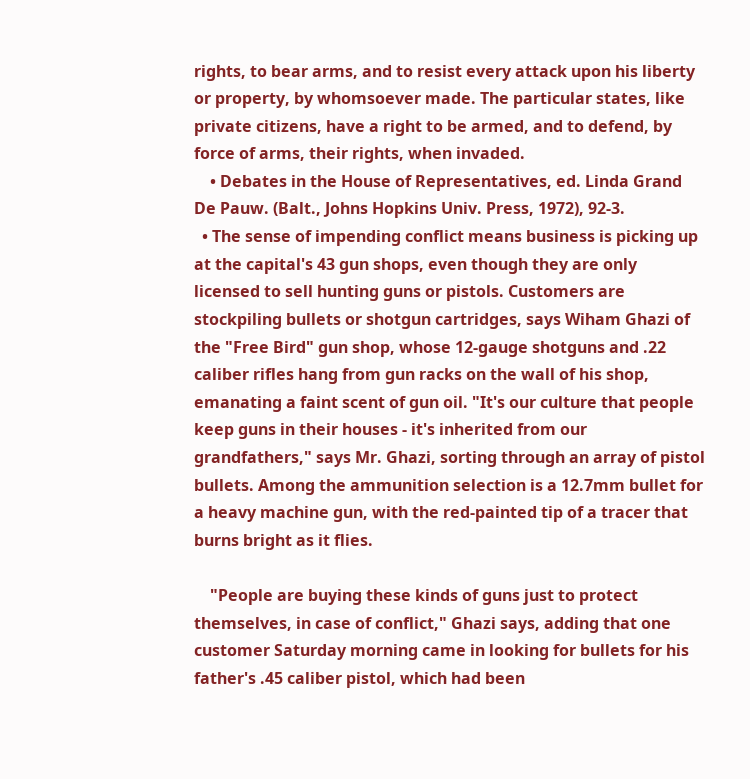rights, to bear arms, and to resist every attack upon his liberty or property, by whomsoever made. The particular states, like private citizens, have a right to be armed, and to defend, by force of arms, their rights, when invaded.
    • Debates in the House of Representatives, ed. Linda Grand De Pauw. (Balt., Johns Hopkins Univ. Press, 1972), 92-3.
  • The sense of impending conflict means business is picking up at the capital's 43 gun shops, even though they are only licensed to sell hunting guns or pistols. Customers are stockpiling bullets or shotgun cartridges, says Wiham Ghazi of the "Free Bird" gun shop, whose 12-gauge shotguns and .22 caliber rifles hang from gun racks on the wall of his shop, emanating a faint scent of gun oil. "It's our culture that people keep guns in their houses - it's inherited from our grandfathers," says Mr. Ghazi, sorting through an array of pistol bullets. Among the ammunition selection is a 12.7mm bullet for a heavy machine gun, with the red-painted tip of a tracer that burns bright as it flies.

    "People are buying these kinds of guns just to protect themselves, in case of conflict," Ghazi says, adding that one customer Saturday morning came in looking for bullets for his father's .45 caliber pistol, which had been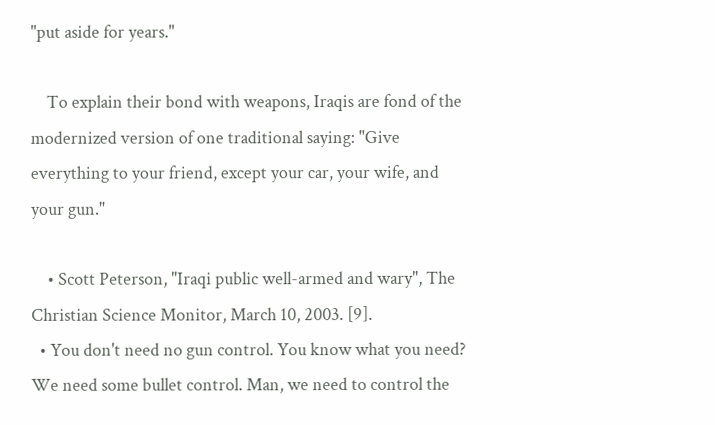"put aside for years."

    To explain their bond with weapons, Iraqis are fond of the modernized version of one traditional saying: "Give everything to your friend, except your car, your wife, and your gun."

    • Scott Peterson, "Iraqi public well-armed and wary", The Christian Science Monitor, March 10, 2003. [9].
  • You don't need no gun control. You know what you need? We need some bullet control. Man, we need to control the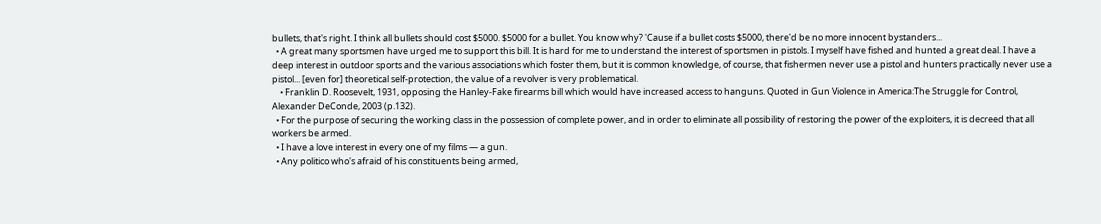bullets, that's right. I think all bullets should cost $5000. $5000 for a bullet. You know why? 'Cause if a bullet costs $5000, there'd be no more innocent bystanders...
  • A great many sportsmen have urged me to support this bill. It is hard for me to understand the interest of sportsmen in pistols. I myself have fished and hunted a great deal. I have a deep interest in outdoor sports and the various associations which foster them, but it is common knowledge, of course, that fishermen never use a pistol and hunters practically never use a pistol... [even for] theoretical self-protection, the value of a revolver is very problematical.
    • Franklin D. Roosevelt, 1931, opposing the Hanley-Fake firearms bill which would have increased access to hanguns. Quoted in Gun Violence in America:The Struggle for Control, Alexander DeConde, 2003 (p.132).
  • For the purpose of securing the working class in the possession of complete power, and in order to eliminate all possibility of restoring the power of the exploiters, it is decreed that all workers be armed.
  • I have a love interest in every one of my films — a gun.
  • Any politico who's afraid of his constituents being armed,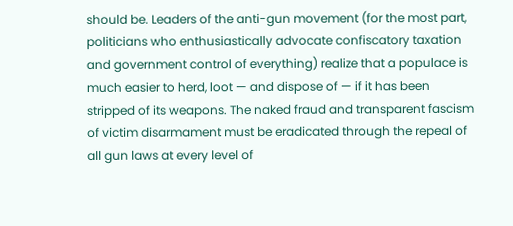should be. Leaders of the anti-gun movement (for the most part, politicians who enthusiastically advocate confiscatory taxation and government control of everything) realize that a populace is much easier to herd, loot — and dispose of — if it has been stripped of its weapons. The naked fraud and transparent fascism of victim disarmament must be eradicated through the repeal of all gun laws at every level of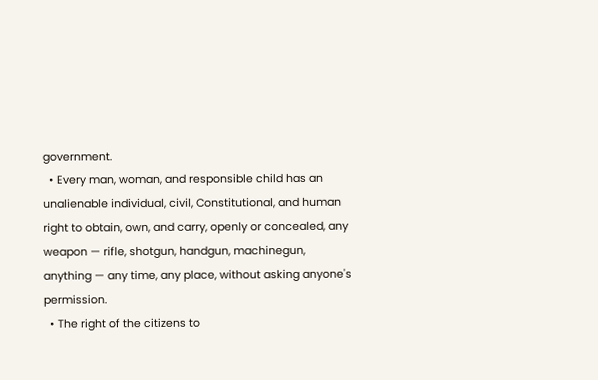government.
  • Every man, woman, and responsible child has an unalienable individual, civil, Constitutional, and human right to obtain, own, and carry, openly or concealed, any weapon — rifle, shotgun, handgun, machinegun, anything — any time, any place, without asking anyone's permission.
  • The right of the citizens to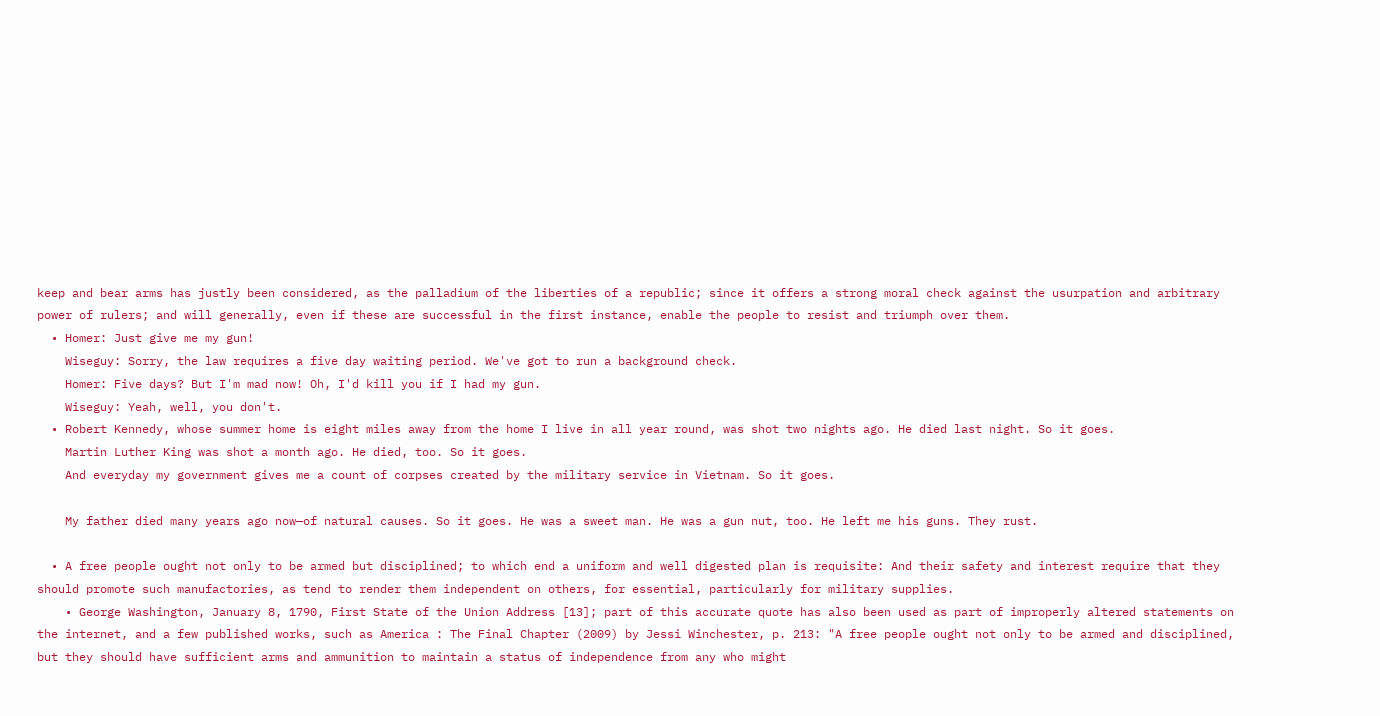keep and bear arms has justly been considered, as the palladium of the liberties of a republic; since it offers a strong moral check against the usurpation and arbitrary power of rulers; and will generally, even if these are successful in the first instance, enable the people to resist and triumph over them.
  • Homer: Just give me my gun!
    Wiseguy: Sorry, the law requires a five day waiting period. We've got to run a background check.
    Homer: Five days? But I'm mad now! Oh, I'd kill you if I had my gun.
    Wiseguy: Yeah, well, you don't.
  • Robert Kennedy, whose summer home is eight miles away from the home I live in all year round, was shot two nights ago. He died last night. So it goes.
    Martin Luther King was shot a month ago. He died, too. So it goes.
    And everyday my government gives me a count of corpses created by the military service in Vietnam. So it goes.

    My father died many years ago now—of natural causes. So it goes. He was a sweet man. He was a gun nut, too. He left me his guns. They rust.

  • A free people ought not only to be armed but disciplined; to which end a uniform and well digested plan is requisite: And their safety and interest require that they should promote such manufactories, as tend to render them independent on others, for essential, particularly for military supplies.
    • George Washington, January 8, 1790, First State of the Union Address [13]; part of this accurate quote has also been used as part of improperly altered statements on the internet, and a few published works, such as America : The Final Chapter (2009) by Jessi Winchester, p. 213: "A free people ought not only to be armed and disciplined, but they should have sufficient arms and ammunition to maintain a status of independence from any who might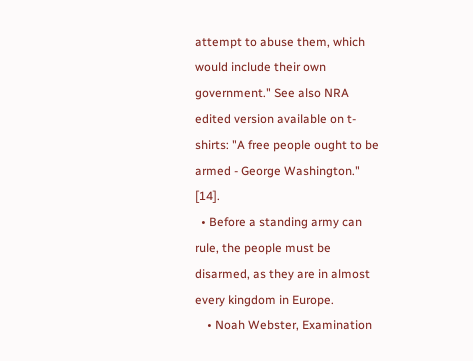attempt to abuse them, which would include their own government." See also NRA edited version available on t-shirts: "A free people ought to be armed - George Washington." [14].
  • Before a standing army can rule, the people must be disarmed, as they are in almost every kingdom in Europe.
    • Noah Webster, Examination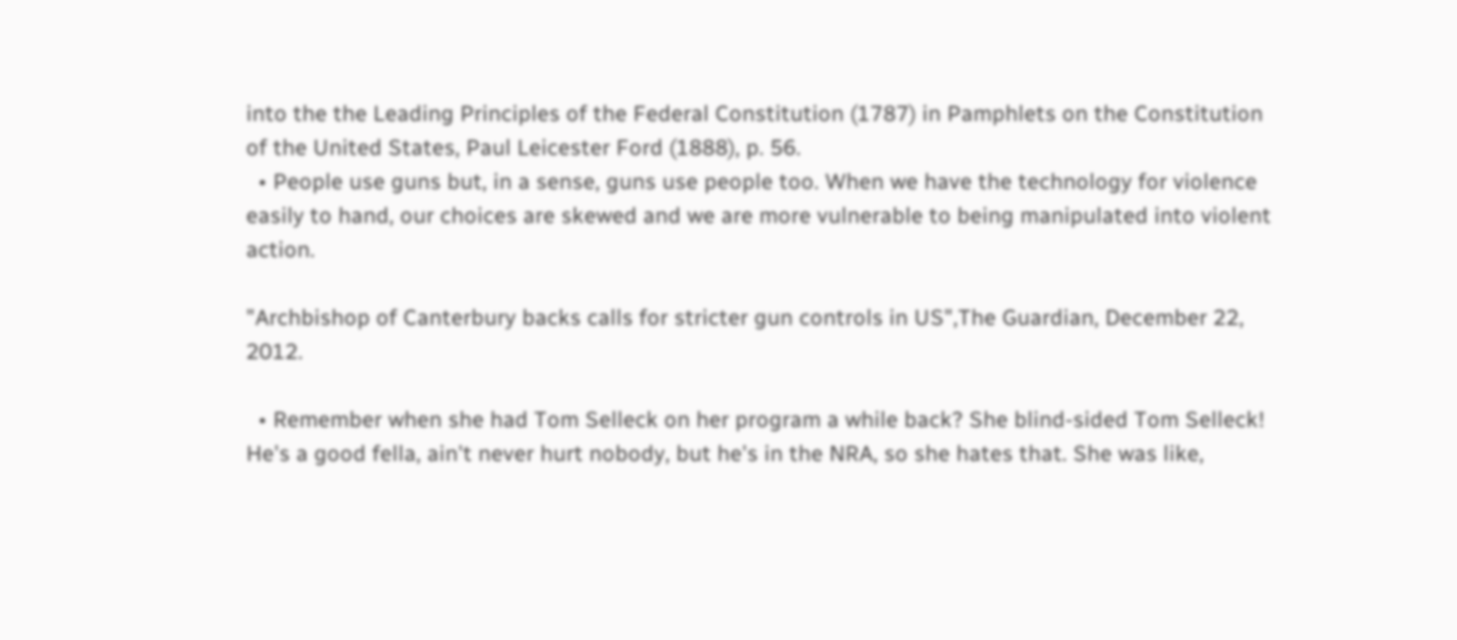into the the Leading Principles of the Federal Constitution (1787) in Pamphlets on the Constitution of the United States, Paul Leicester Ford (1888), p. 56.
  • People use guns but, in a sense, guns use people too. When we have the technology for violence easily to hand, our choices are skewed and we are more vulnerable to being manipulated into violent action.

"Archbishop of Canterbury backs calls for stricter gun controls in US",The Guardian, December 22, 2012.

  • Remember when she had Tom Selleck on her program a while back? She blind-sided Tom Selleck! He's a good fella, ain't never hurt nobody, but he's in the NRA, so she hates that. She was like,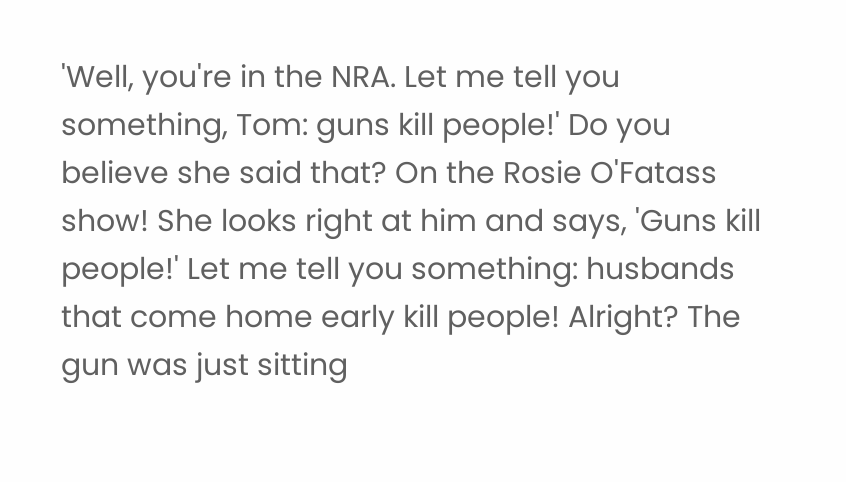'Well, you're in the NRA. Let me tell you something, Tom: guns kill people!' Do you believe she said that? On the Rosie O'Fatass show! She looks right at him and says, 'Guns kill people!' Let me tell you something: husbands that come home early kill people! Alright? The gun was just sitting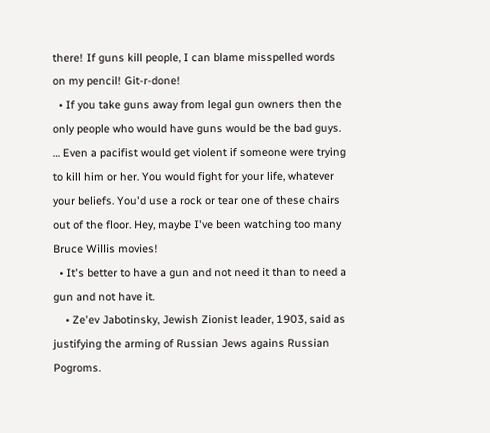there! If guns kill people, I can blame misspelled words on my pencil! Git-r-done!
  • If you take guns away from legal gun owners then the only people who would have guns would be the bad guys. … Even a pacifist would get violent if someone were trying to kill him or her. You would fight for your life, whatever your beliefs. You'd use a rock or tear one of these chairs out of the floor. Hey, maybe I've been watching too many Bruce Willis movies!
  • It's better to have a gun and not need it than to need a gun and not have it.
    • Ze'ev Jabotinsky, Jewish Zionist leader, 1903, said as justifying the arming of Russian Jews agains Russian Pogroms.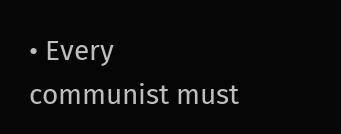• Every communist must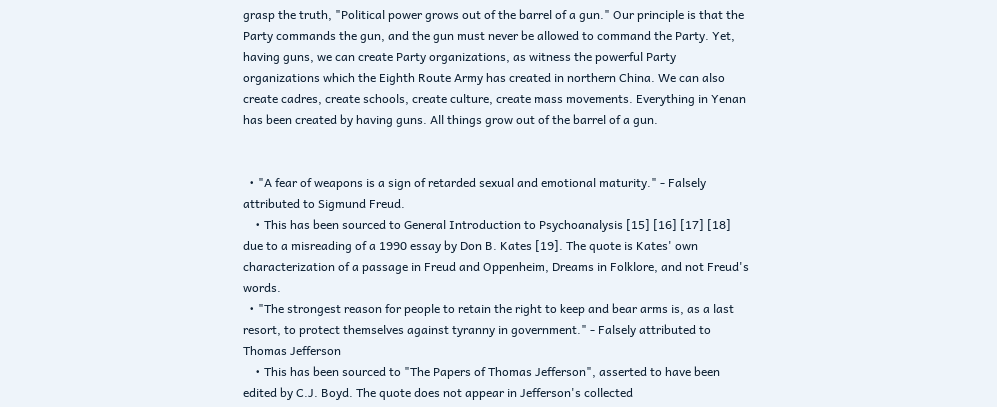grasp the truth, "Political power grows out of the barrel of a gun." Our principle is that the Party commands the gun, and the gun must never be allowed to command the Party. Yet, having guns, we can create Party organizations, as witness the powerful Party organizations which the Eighth Route Army has created in northern China. We can also create cadres, create schools, create culture, create mass movements. Everything in Yenan has been created by having guns. All things grow out of the barrel of a gun.


  • "A fear of weapons is a sign of retarded sexual and emotional maturity." - Falsely attributed to Sigmund Freud.
    • This has been sourced to General Introduction to Psychoanalysis [15] [16] [17] [18] due to a misreading of a 1990 essay by Don B. Kates [19]. The quote is Kates' own characterization of a passage in Freud and Oppenheim, Dreams in Folklore, and not Freud's words.
  • "The strongest reason for people to retain the right to keep and bear arms is, as a last resort, to protect themselves against tyranny in government." - Falsely attributed to Thomas Jefferson
    • This has been sourced to "The Papers of Thomas Jefferson", asserted to have been edited by C.J. Boyd. The quote does not appear in Jefferson's collected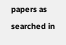papers as searched in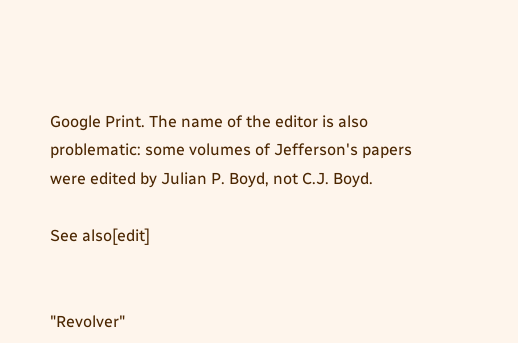Google Print. The name of the editor is also problematic: some volumes of Jefferson's papers were edited by Julian P. Boyd, not C.J. Boyd.

See also[edit]


"Revolver"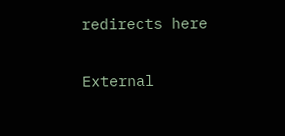redirects here

External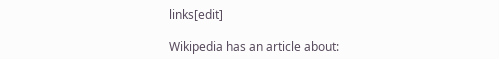links[edit]

Wikipedia has an article about: